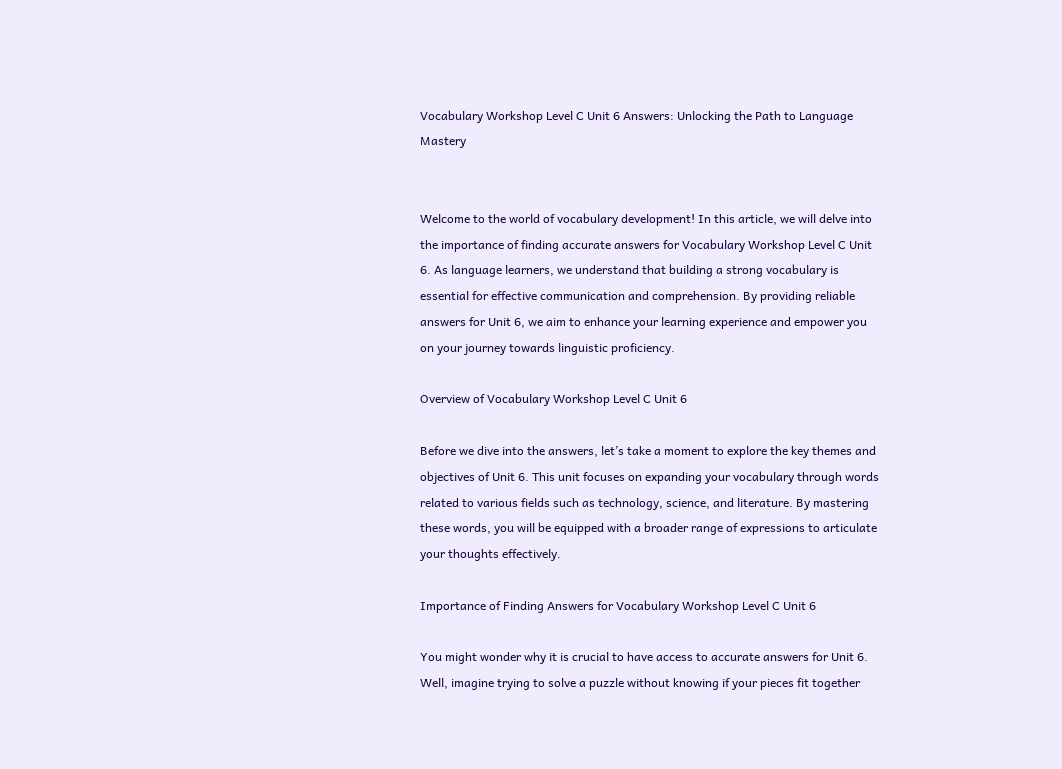Vocabulary Workshop Level C Unit 6 Answers: Unlocking the Path to Language Mastery


Welcome to the world of vocabulary development! In this article, we will delve into the importance of finding accurate answers for Vocabulary Workshop Level C Unit 6. As language learners, we understand that building a strong vocabulary is essential for effective communication and comprehension. By providing reliable answers for Unit 6, we aim to enhance your learning experience and empower you on your journey towards linguistic proficiency.

Overview of Vocabulary Workshop Level C Unit 6

Before we dive into the answers, let’s take a moment to explore the key themes and objectives of Unit 6. This unit focuses on expanding your vocabulary through words related to various fields such as technology, science, and literature. By mastering these words, you will be equipped with a broader range of expressions to articulate your thoughts effectively.

Importance of Finding Answers for Vocabulary Workshop Level C Unit 6

You might wonder why it is crucial to have access to accurate answers for Unit 6. Well, imagine trying to solve a puzzle without knowing if your pieces fit together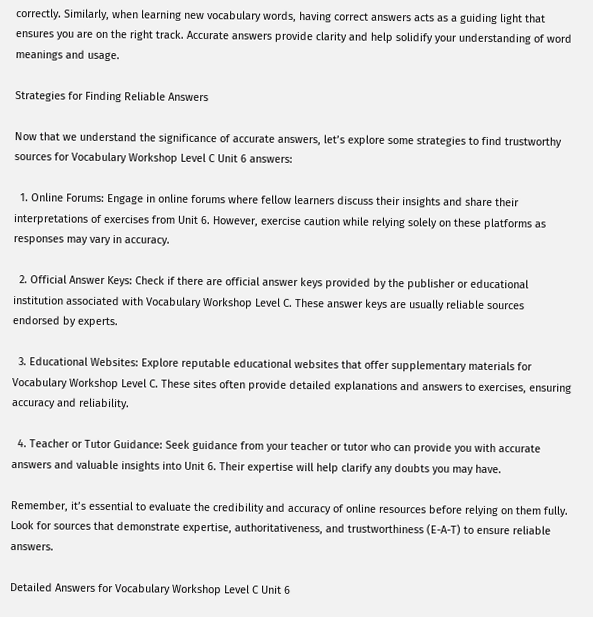correctly. Similarly, when learning new vocabulary words, having correct answers acts as a guiding light that ensures you are on the right track. Accurate answers provide clarity and help solidify your understanding of word meanings and usage.

Strategies for Finding Reliable Answers

Now that we understand the significance of accurate answers, let’s explore some strategies to find trustworthy sources for Vocabulary Workshop Level C Unit 6 answers:

  1. Online Forums: Engage in online forums where fellow learners discuss their insights and share their interpretations of exercises from Unit 6. However, exercise caution while relying solely on these platforms as responses may vary in accuracy.

  2. Official Answer Keys: Check if there are official answer keys provided by the publisher or educational institution associated with Vocabulary Workshop Level C. These answer keys are usually reliable sources endorsed by experts.

  3. Educational Websites: Explore reputable educational websites that offer supplementary materials for Vocabulary Workshop Level C. These sites often provide detailed explanations and answers to exercises, ensuring accuracy and reliability.

  4. Teacher or Tutor Guidance: Seek guidance from your teacher or tutor who can provide you with accurate answers and valuable insights into Unit 6. Their expertise will help clarify any doubts you may have.

Remember, it’s essential to evaluate the credibility and accuracy of online resources before relying on them fully. Look for sources that demonstrate expertise, authoritativeness, and trustworthiness (E-A-T) to ensure reliable answers.

Detailed Answers for Vocabulary Workshop Level C Unit 6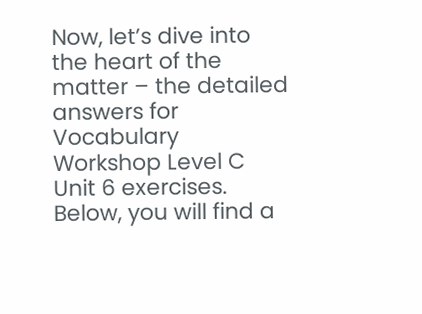Now, let’s dive into the heart of the matter – the detailed answers for Vocabulary Workshop Level C Unit 6 exercises. Below, you will find a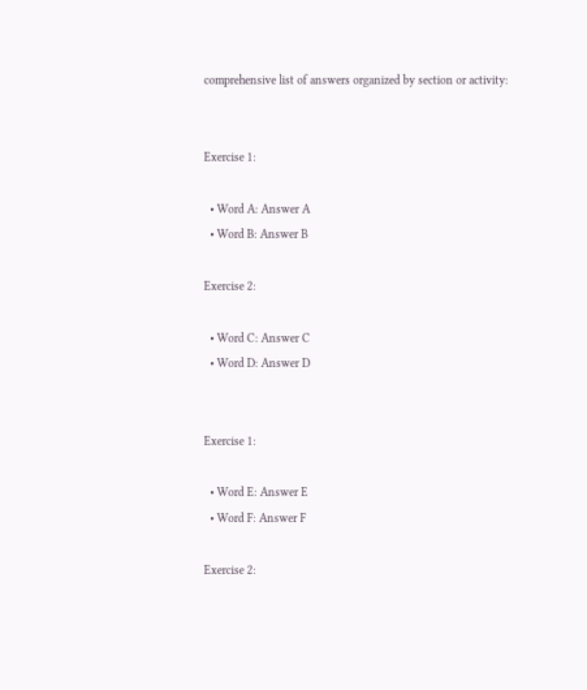comprehensive list of answers organized by section or activity:


Exercise 1:

  • Word A: Answer A
  • Word B: Answer B

Exercise 2:

  • Word C: Answer C
  • Word D: Answer D


Exercise 1:

  • Word E: Answer E
  • Word F: Answer F

Exercise 2: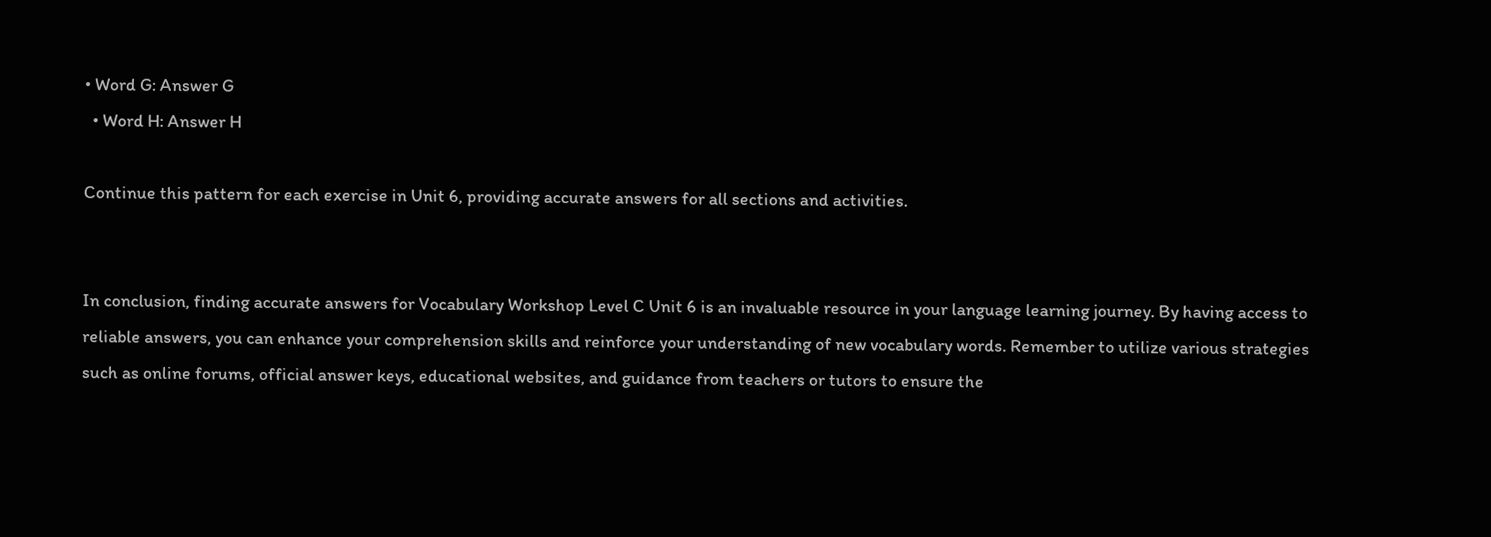• Word G: Answer G
  • Word H: Answer H

Continue this pattern for each exercise in Unit 6, providing accurate answers for all sections and activities.


In conclusion, finding accurate answers for Vocabulary Workshop Level C Unit 6 is an invaluable resource in your language learning journey. By having access to reliable answers, you can enhance your comprehension skills and reinforce your understanding of new vocabulary words. Remember to utilize various strategies such as online forums, official answer keys, educational websites, and guidance from teachers or tutors to ensure the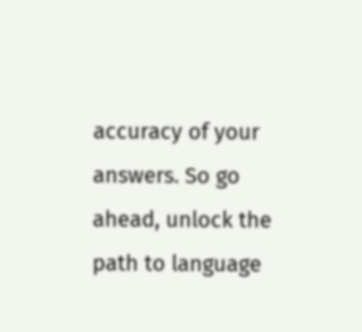accuracy of your answers. So go ahead, unlock the path to language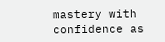mastery with confidence as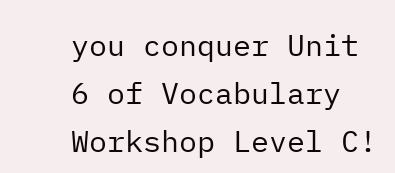you conquer Unit 6 of Vocabulary Workshop Level C!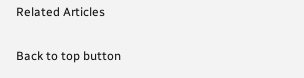Related Articles

Back to top button